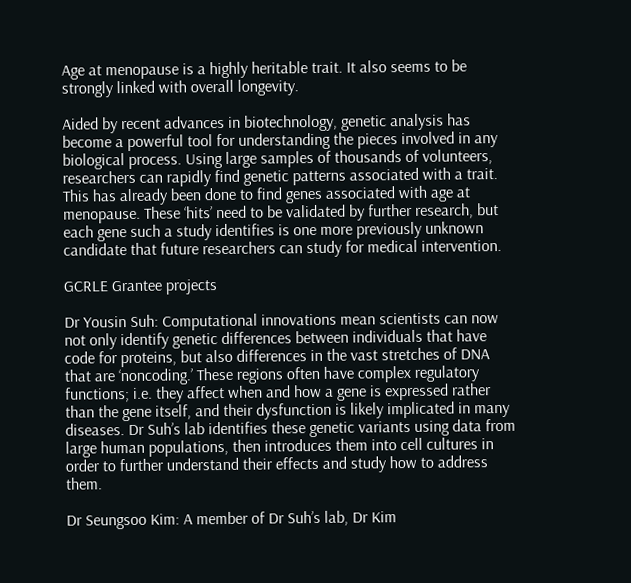Age at menopause is a highly heritable trait. It also seems to be strongly linked with overall longevity.

Aided by recent advances in biotechnology, genetic analysis has become a powerful tool for understanding the pieces involved in any biological process. Using large samples of thousands of volunteers, researchers can rapidly find genetic patterns associated with a trait. This has already been done to find genes associated with age at menopause. These ‘hits’ need to be validated by further research, but each gene such a study identifies is one more previously unknown candidate that future researchers can study for medical intervention.

GCRLE Grantee projects

Dr Yousin Suh: Computational innovations mean scientists can now not only identify genetic differences between individuals that have code for proteins, but also differences in the vast stretches of DNA that are ‘noncoding.’ These regions often have complex regulatory functions; i.e. they affect when and how a gene is expressed rather than the gene itself, and their dysfunction is likely implicated in many diseases. Dr Suh’s lab identifies these genetic variants using data from large human populations, then introduces them into cell cultures in order to further understand their effects and study how to address them.

Dr Seungsoo Kim: A member of Dr Suh’s lab, Dr Kim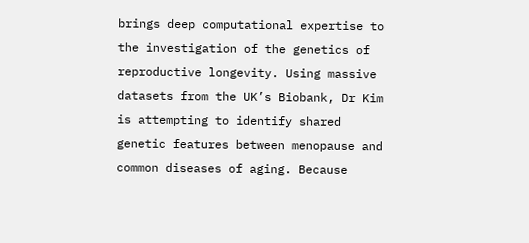brings deep computational expertise to the investigation of the genetics of reproductive longevity. Using massive datasets from the UK’s Biobank, Dr Kim is attempting to identify shared genetic features between menopause and common diseases of aging. Because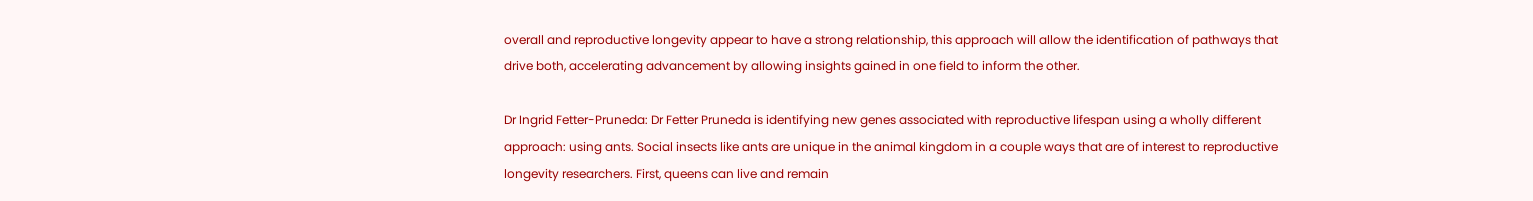overall and reproductive longevity appear to have a strong relationship, this approach will allow the identification of pathways that drive both, accelerating advancement by allowing insights gained in one field to inform the other.

Dr Ingrid Fetter-Pruneda: Dr Fetter Pruneda is identifying new genes associated with reproductive lifespan using a wholly different approach: using ants. Social insects like ants are unique in the animal kingdom in a couple ways that are of interest to reproductive longevity researchers. First, queens can live and remain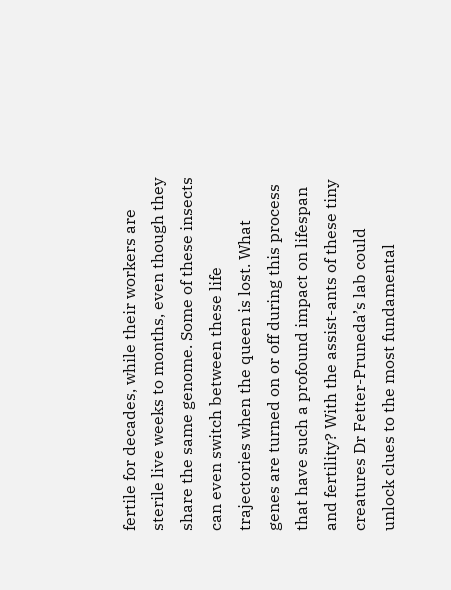fertile for decades, while their workers are sterile live weeks to months, even though they share the same genome. Some of these insects can even switch between these life trajectories when the queen is lost. What genes are turned on or off during this process that have such a profound impact on lifespan and fertility? With the assist-ants of these tiny creatures Dr Fetter-Pruneda’s lab could unlock clues to the most fundamental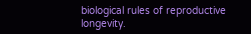biological rules of reproductive longevity.